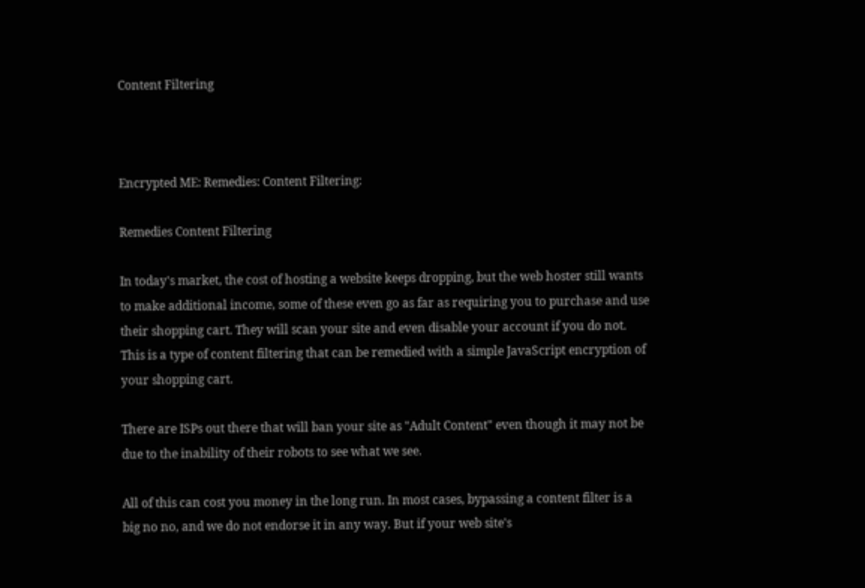Content Filtering



Encrypted ME: Remedies: Content Filtering:

Remedies Content Filtering

In today's market, the cost of hosting a website keeps dropping, but the web hoster still wants to make additional income, some of these even go as far as requiring you to purchase and use their shopping cart. They will scan your site and even disable your account if you do not. This is a type of content filtering that can be remedied with a simple JavaScript encryption of your shopping cart.

There are ISPs out there that will ban your site as "Adult Content" even though it may not be due to the inability of their robots to see what we see.

All of this can cost you money in the long run. In most cases, bypassing a content filter is a big no no, and we do not endorse it in any way. But if your web site's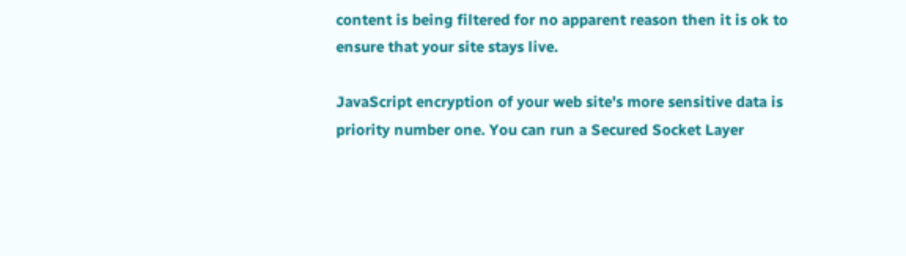content is being filtered for no apparent reason then it is ok to ensure that your site stays live.

JavaScript encryption of your web site's more sensitive data is priority number one. You can run a Secured Socket Layer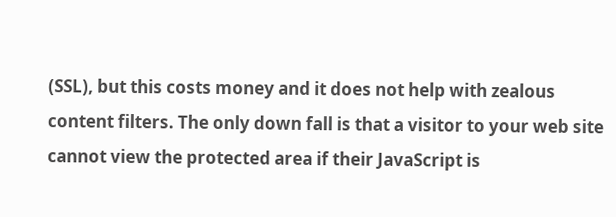(SSL), but this costs money and it does not help with zealous content filters. The only down fall is that a visitor to your web site cannot view the protected area if their JavaScript is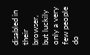disabled in their browser, but luckily only a very few people do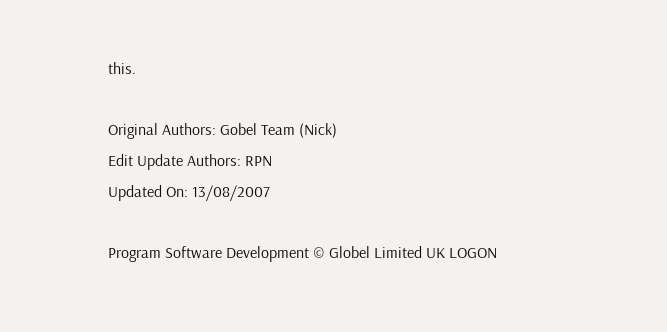this.

Original Authors: Gobel Team (Nick)
Edit Update Authors: RPN
Updated On: 13/08/2007

Program Software Development © Globel Limited UK LOGON